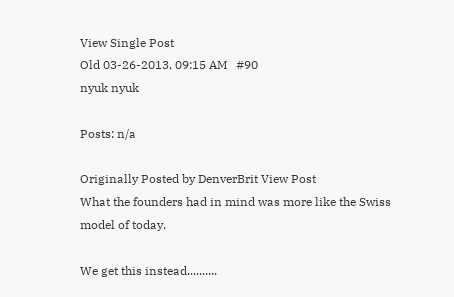View Single Post
Old 03-26-2013, 09:15 AM   #90
nyuk nyuk

Posts: n/a

Originally Posted by DenverBrit View Post
What the founders had in mind was more like the Swiss model of today.

We get this instead..........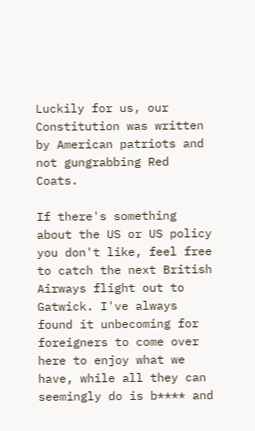Luckily for us, our Constitution was written by American patriots and not gungrabbing Red Coats.

If there's something about the US or US policy you don't like, feel free to catch the next British Airways flight out to Gatwick. I've always found it unbecoming for foreigners to come over here to enjoy what we have, while all they can seemingly do is b**** and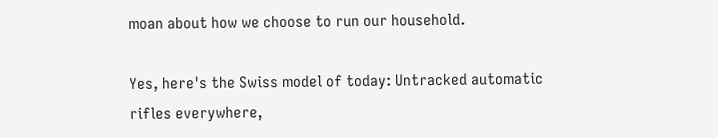moan about how we choose to run our household.

Yes, here's the Swiss model of today: Untracked automatic rifles everywhere,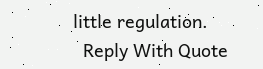little regulation.
  Reply With Quote